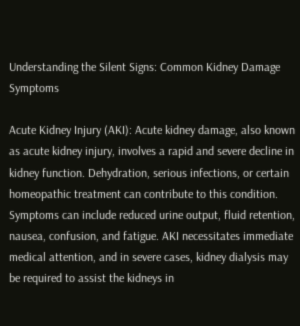Understanding the Silent Signs: Common Kidney Damage Symptoms

Acute Kidney Injury (AKI): Acute kidney damage, also known as acute kidney injury, involves a rapid and severe decline in kidney function. Dehydration, serious infections, or certain homeopathic treatment can contribute to this condition. Symptoms can include reduced urine output, fluid retention, nausea, confusion, and fatigue. AKI necessitates immediate medical attention, and in severe cases, kidney dialysis may be required to assist the kidneys in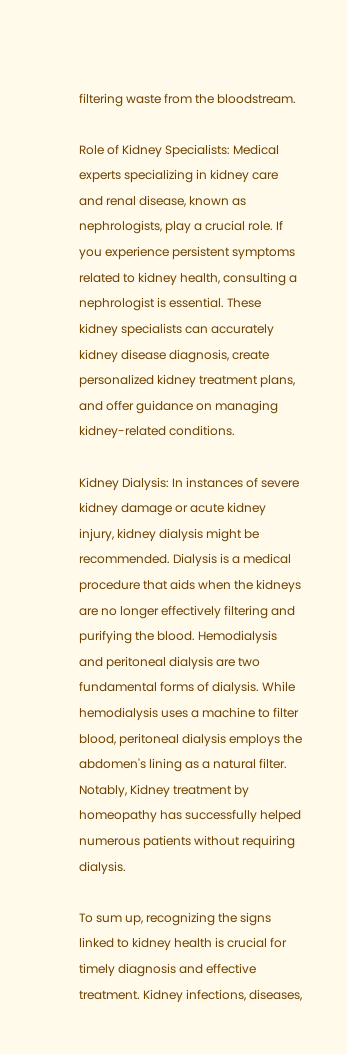filtering waste from the bloodstream.

Role of Kidney Specialists: Medical experts specializing in kidney care and renal disease, known as nephrologists, play a crucial role. If you experience persistent symptoms related to kidney health, consulting a nephrologist is essential. These kidney specialists can accurately kidney disease diagnosis, create personalized kidney treatment plans, and offer guidance on managing kidney-related conditions.

Kidney Dialysis: In instances of severe kidney damage or acute kidney injury, kidney dialysis might be recommended. Dialysis is a medical procedure that aids when the kidneys are no longer effectively filtering and purifying the blood. Hemodialysis and peritoneal dialysis are two fundamental forms of dialysis. While hemodialysis uses a machine to filter blood, peritoneal dialysis employs the abdomen's lining as a natural filter. Notably, Kidney treatment by homeopathy has successfully helped numerous patients without requiring dialysis.

To sum up, recognizing the signs linked to kidney health is crucial for timely diagnosis and effective treatment. Kidney infections, diseases,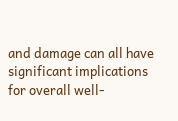and damage can all have significant implications for overall well-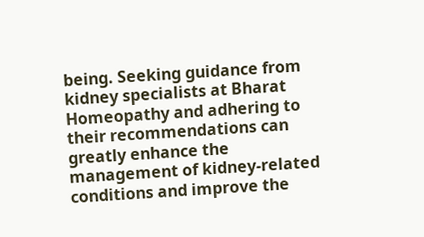being. Seeking guidance from kidney specialists at Bharat Homeopathy and adhering to their recommendations can greatly enhance the management of kidney-related conditions and improve the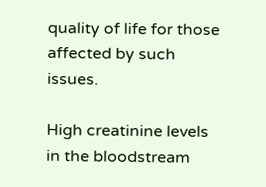quality of life for those affected by such issues.

High creatinine levels in the bloodstream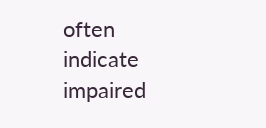often indicate impaired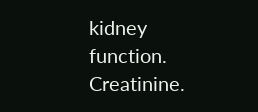kidney function. Creatinine.